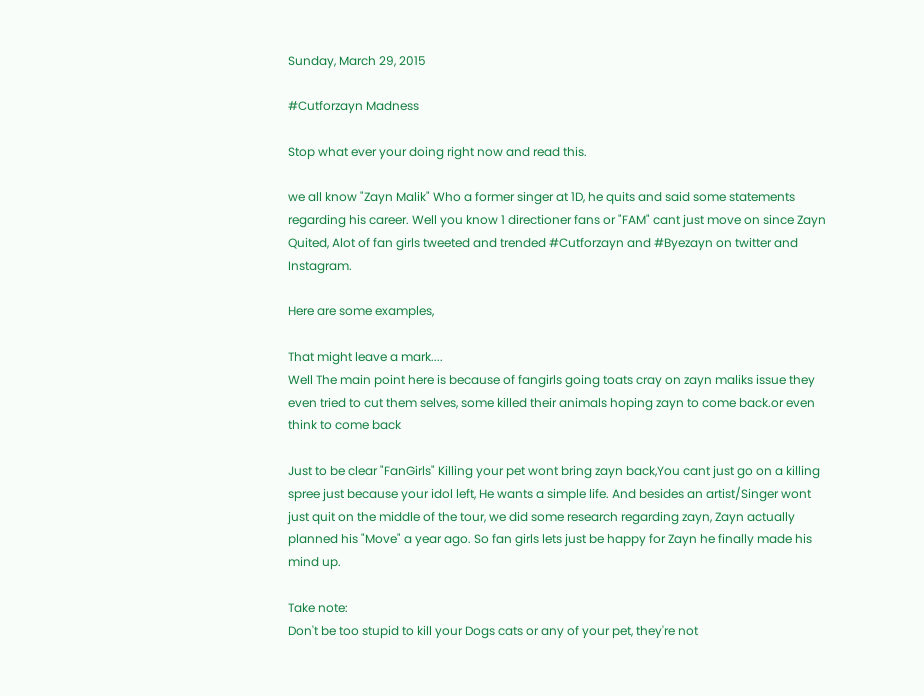Sunday, March 29, 2015

#Cutforzayn Madness

Stop what ever your doing right now and read this.

we all know "Zayn Malik" Who a former singer at 1D, he quits and said some statements regarding his career. Well you know 1 directioner fans or "FAM" cant just move on since Zayn Quited, Alot of fan girls tweeted and trended #Cutforzayn and #Byezayn on twitter and Instagram.

Here are some examples,

That might leave a mark....
Well The main point here is because of fangirls going toats cray on zayn maliks issue they even tried to cut them selves, some killed their animals hoping zayn to come back.or even think to come back

Just to be clear "FanGirls" Killing your pet wont bring zayn back,You cant just go on a killing spree just because your idol left, He wants a simple life. And besides an artist/Singer wont just quit on the middle of the tour, we did some research regarding zayn, Zayn actually planned his "Move" a year ago. So fan girls lets just be happy for Zayn he finally made his mind up.

Take note:
Don't be too stupid to kill your Dogs cats or any of your pet, they're not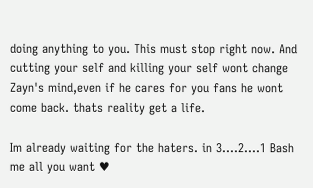doing anything to you. This must stop right now. And cutting your self and killing your self wont change Zayn's mind,even if he cares for you fans he wont come back. thats reality get a life.

Im already waiting for the haters. in 3....2....1 Bash me all you want ♥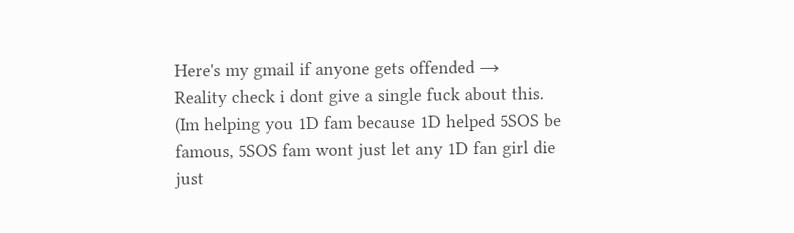Here's my gmail if anyone gets offended →
Reality check i dont give a single fuck about this.
(Im helping you 1D fam because 1D helped 5SOS be famous, 5SOS fam wont just let any 1D fan girl die just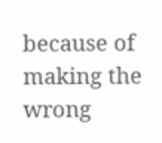because of making the wrong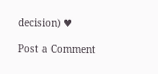decision) ♥

Post a Comment